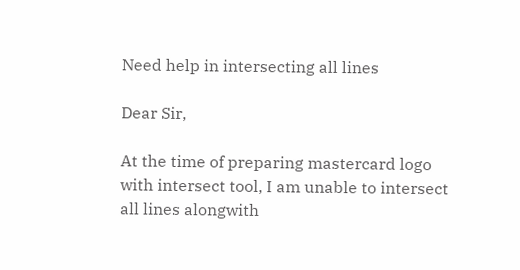Need help in intersecting all lines

Dear Sir,

At the time of preparing mastercard logo with intersect tool, I am unable to intersect all lines alongwith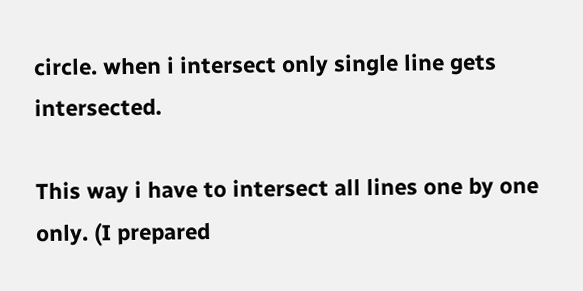circle. when i intersect only single line gets intersected.

This way i have to intersect all lines one by one only. (I prepared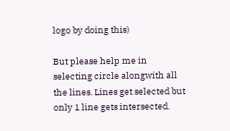logo by doing this)

But please help me in selecting circle alongwith all the lines. Lines get selected but only 1 line gets intersected.